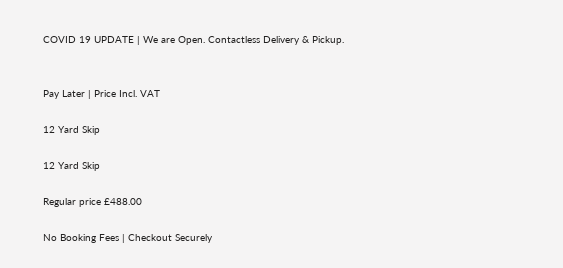COVID 19 UPDATE | We are Open. Contactless Delivery & Pickup.


Pay Later | Price Incl. VAT

12 Yard Skip

12 Yard Skip

Regular price £488.00

No Booking Fees | Checkout Securely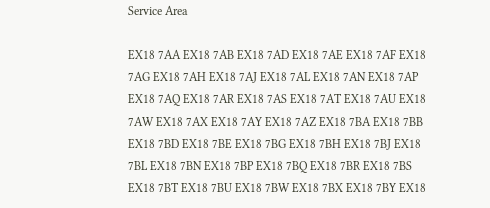Service Area

EX18 7AA EX18 7AB EX18 7AD EX18 7AE EX18 7AF EX18 7AG EX18 7AH EX18 7AJ EX18 7AL EX18 7AN EX18 7AP EX18 7AQ EX18 7AR EX18 7AS EX18 7AT EX18 7AU EX18 7AW EX18 7AX EX18 7AY EX18 7AZ EX18 7BA EX18 7BB EX18 7BD EX18 7BE EX18 7BG EX18 7BH EX18 7BJ EX18 7BL EX18 7BN EX18 7BP EX18 7BQ EX18 7BR EX18 7BS EX18 7BT EX18 7BU EX18 7BW EX18 7BX EX18 7BY EX18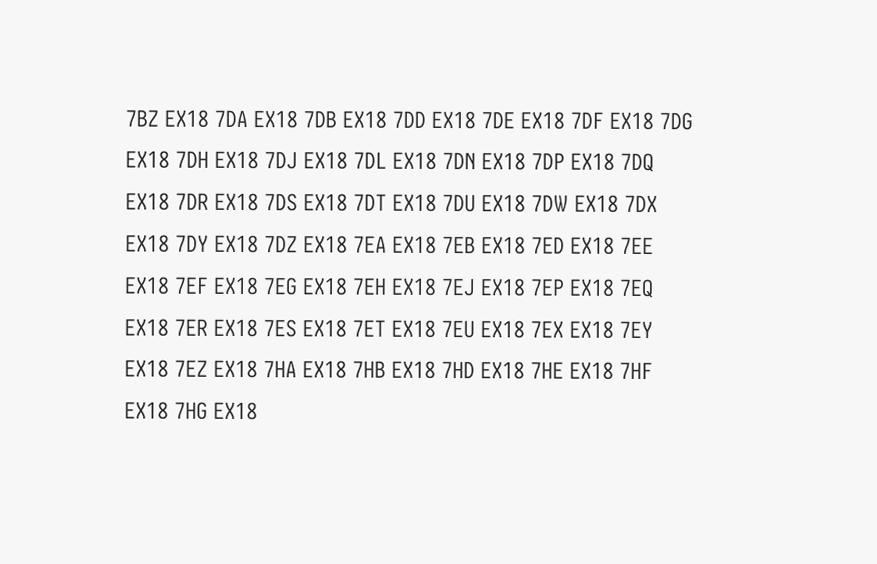7BZ EX18 7DA EX18 7DB EX18 7DD EX18 7DE EX18 7DF EX18 7DG EX18 7DH EX18 7DJ EX18 7DL EX18 7DN EX18 7DP EX18 7DQ EX18 7DR EX18 7DS EX18 7DT EX18 7DU EX18 7DW EX18 7DX EX18 7DY EX18 7DZ EX18 7EA EX18 7EB EX18 7ED EX18 7EE EX18 7EF EX18 7EG EX18 7EH EX18 7EJ EX18 7EP EX18 7EQ EX18 7ER EX18 7ES EX18 7ET EX18 7EU EX18 7EX EX18 7EY EX18 7EZ EX18 7HA EX18 7HB EX18 7HD EX18 7HE EX18 7HF EX18 7HG EX18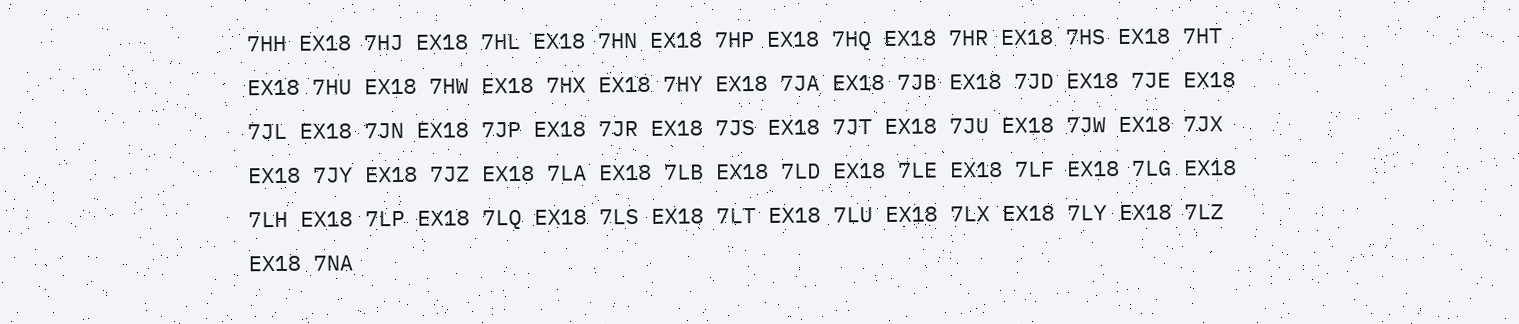7HH EX18 7HJ EX18 7HL EX18 7HN EX18 7HP EX18 7HQ EX18 7HR EX18 7HS EX18 7HT EX18 7HU EX18 7HW EX18 7HX EX18 7HY EX18 7JA EX18 7JB EX18 7JD EX18 7JE EX18 7JL EX18 7JN EX18 7JP EX18 7JR EX18 7JS EX18 7JT EX18 7JU EX18 7JW EX18 7JX EX18 7JY EX18 7JZ EX18 7LA EX18 7LB EX18 7LD EX18 7LE EX18 7LF EX18 7LG EX18 7LH EX18 7LP EX18 7LQ EX18 7LS EX18 7LT EX18 7LU EX18 7LX EX18 7LY EX18 7LZ EX18 7NA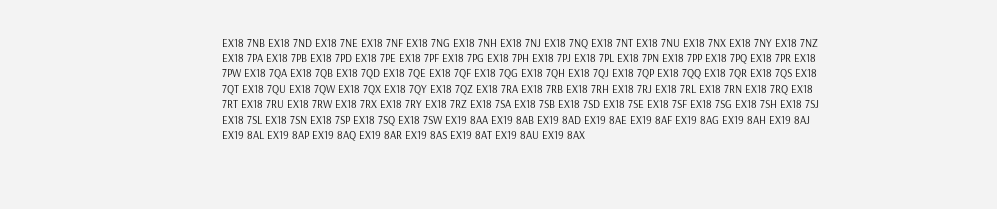EX18 7NB EX18 7ND EX18 7NE EX18 7NF EX18 7NG EX18 7NH EX18 7NJ EX18 7NQ EX18 7NT EX18 7NU EX18 7NX EX18 7NY EX18 7NZ EX18 7PA EX18 7PB EX18 7PD EX18 7PE EX18 7PF EX18 7PG EX18 7PH EX18 7PJ EX18 7PL EX18 7PN EX18 7PP EX18 7PQ EX18 7PR EX18 7PW EX18 7QA EX18 7QB EX18 7QD EX18 7QE EX18 7QF EX18 7QG EX18 7QH EX18 7QJ EX18 7QP EX18 7QQ EX18 7QR EX18 7QS EX18 7QT EX18 7QU EX18 7QW EX18 7QX EX18 7QY EX18 7QZ EX18 7RA EX18 7RB EX18 7RH EX18 7RJ EX18 7RL EX18 7RN EX18 7RQ EX18 7RT EX18 7RU EX18 7RW EX18 7RX EX18 7RY EX18 7RZ EX18 7SA EX18 7SB EX18 7SD EX18 7SE EX18 7SF EX18 7SG EX18 7SH EX18 7SJ EX18 7SL EX18 7SN EX18 7SP EX18 7SQ EX18 7SW EX19 8AA EX19 8AB EX19 8AD EX19 8AE EX19 8AF EX19 8AG EX19 8AH EX19 8AJ EX19 8AL EX19 8AP EX19 8AQ EX19 8AR EX19 8AS EX19 8AT EX19 8AU EX19 8AX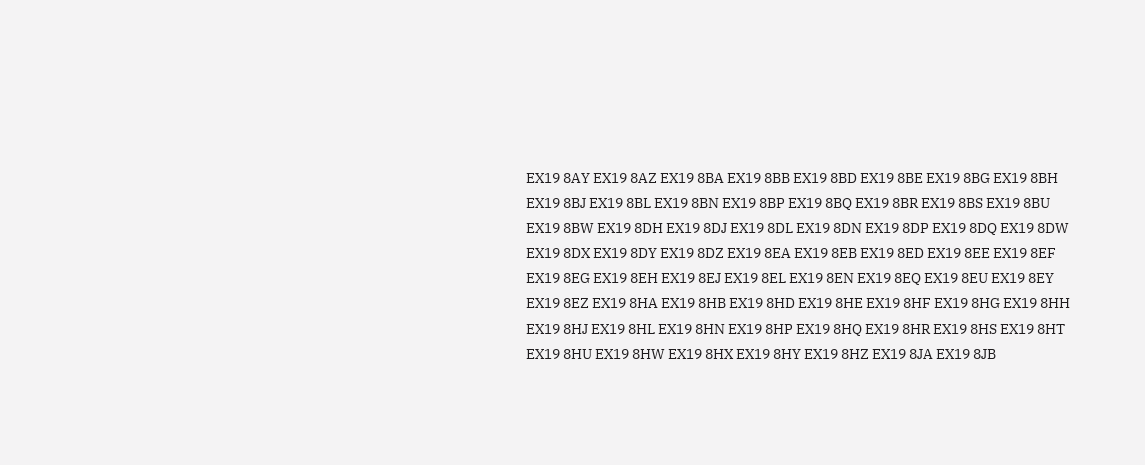EX19 8AY EX19 8AZ EX19 8BA EX19 8BB EX19 8BD EX19 8BE EX19 8BG EX19 8BH EX19 8BJ EX19 8BL EX19 8BN EX19 8BP EX19 8BQ EX19 8BR EX19 8BS EX19 8BU EX19 8BW EX19 8DH EX19 8DJ EX19 8DL EX19 8DN EX19 8DP EX19 8DQ EX19 8DW EX19 8DX EX19 8DY EX19 8DZ EX19 8EA EX19 8EB EX19 8ED EX19 8EE EX19 8EF EX19 8EG EX19 8EH EX19 8EJ EX19 8EL EX19 8EN EX19 8EQ EX19 8EU EX19 8EY EX19 8EZ EX19 8HA EX19 8HB EX19 8HD EX19 8HE EX19 8HF EX19 8HG EX19 8HH EX19 8HJ EX19 8HL EX19 8HN EX19 8HP EX19 8HQ EX19 8HR EX19 8HS EX19 8HT EX19 8HU EX19 8HW EX19 8HX EX19 8HY EX19 8HZ EX19 8JA EX19 8JB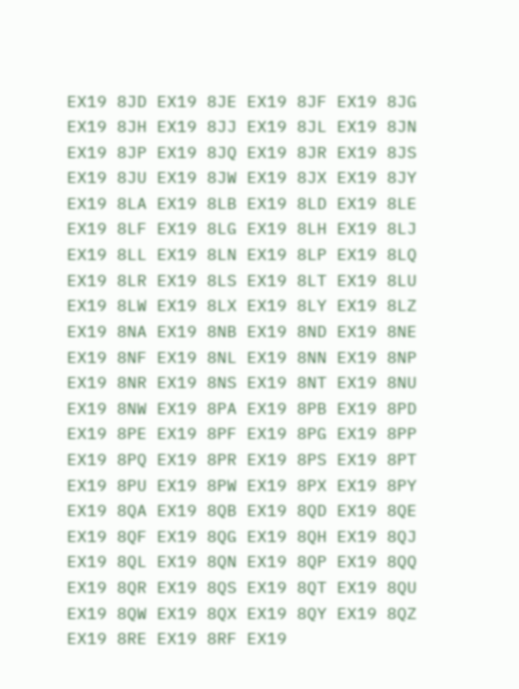EX19 8JD EX19 8JE EX19 8JF EX19 8JG EX19 8JH EX19 8JJ EX19 8JL EX19 8JN EX19 8JP EX19 8JQ EX19 8JR EX19 8JS EX19 8JU EX19 8JW EX19 8JX EX19 8JY EX19 8LA EX19 8LB EX19 8LD EX19 8LE EX19 8LF EX19 8LG EX19 8LH EX19 8LJ EX19 8LL EX19 8LN EX19 8LP EX19 8LQ EX19 8LR EX19 8LS EX19 8LT EX19 8LU EX19 8LW EX19 8LX EX19 8LY EX19 8LZ EX19 8NA EX19 8NB EX19 8ND EX19 8NE EX19 8NF EX19 8NL EX19 8NN EX19 8NP EX19 8NR EX19 8NS EX19 8NT EX19 8NU EX19 8NW EX19 8PA EX19 8PB EX19 8PD EX19 8PE EX19 8PF EX19 8PG EX19 8PP EX19 8PQ EX19 8PR EX19 8PS EX19 8PT EX19 8PU EX19 8PW EX19 8PX EX19 8PY EX19 8QA EX19 8QB EX19 8QD EX19 8QE EX19 8QF EX19 8QG EX19 8QH EX19 8QJ EX19 8QL EX19 8QN EX19 8QP EX19 8QQ EX19 8QR EX19 8QS EX19 8QT EX19 8QU EX19 8QW EX19 8QX EX19 8QY EX19 8QZ EX19 8RE EX19 8RF EX19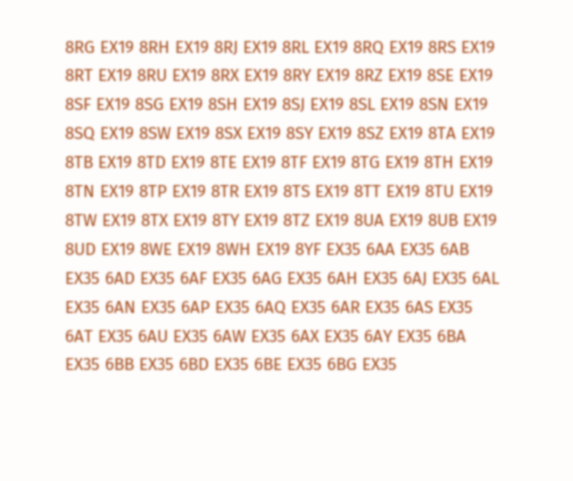8RG EX19 8RH EX19 8RJ EX19 8RL EX19 8RQ EX19 8RS EX19 8RT EX19 8RU EX19 8RX EX19 8RY EX19 8RZ EX19 8SE EX19 8SF EX19 8SG EX19 8SH EX19 8SJ EX19 8SL EX19 8SN EX19 8SQ EX19 8SW EX19 8SX EX19 8SY EX19 8SZ EX19 8TA EX19 8TB EX19 8TD EX19 8TE EX19 8TF EX19 8TG EX19 8TH EX19 8TN EX19 8TP EX19 8TR EX19 8TS EX19 8TT EX19 8TU EX19 8TW EX19 8TX EX19 8TY EX19 8TZ EX19 8UA EX19 8UB EX19 8UD EX19 8WE EX19 8WH EX19 8YF EX35 6AA EX35 6AB EX35 6AD EX35 6AF EX35 6AG EX35 6AH EX35 6AJ EX35 6AL EX35 6AN EX35 6AP EX35 6AQ EX35 6AR EX35 6AS EX35 6AT EX35 6AU EX35 6AW EX35 6AX EX35 6AY EX35 6BA EX35 6BB EX35 6BD EX35 6BE EX35 6BG EX35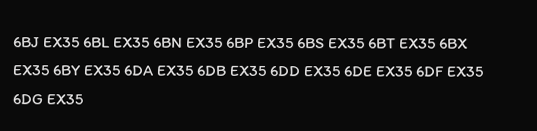6BJ EX35 6BL EX35 6BN EX35 6BP EX35 6BS EX35 6BT EX35 6BX EX35 6BY EX35 6DA EX35 6DB EX35 6DD EX35 6DE EX35 6DF EX35 6DG EX35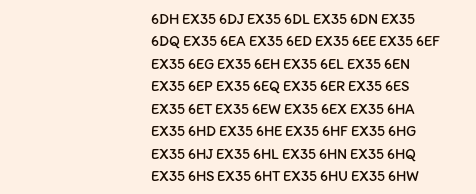6DH EX35 6DJ EX35 6DL EX35 6DN EX35 6DQ EX35 6EA EX35 6ED EX35 6EE EX35 6EF EX35 6EG EX35 6EH EX35 6EL EX35 6EN EX35 6EP EX35 6EQ EX35 6ER EX35 6ES EX35 6ET EX35 6EW EX35 6EX EX35 6HA EX35 6HD EX35 6HE EX35 6HF EX35 6HG EX35 6HJ EX35 6HL EX35 6HN EX35 6HQ EX35 6HS EX35 6HT EX35 6HU EX35 6HW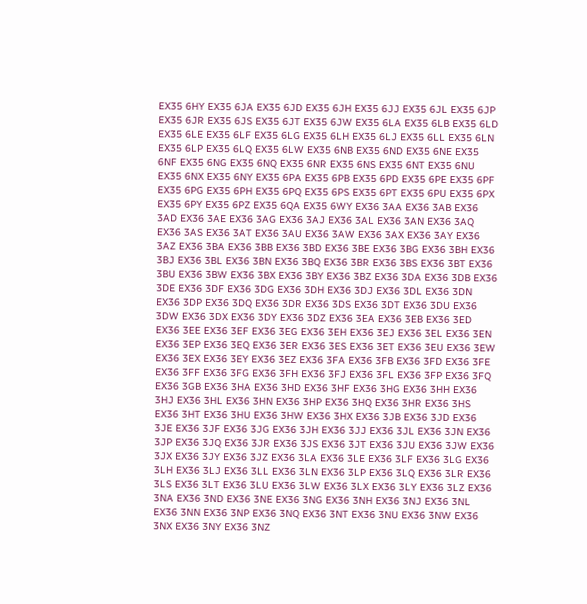EX35 6HY EX35 6JA EX35 6JD EX35 6JH EX35 6JJ EX35 6JL EX35 6JP EX35 6JR EX35 6JS EX35 6JT EX35 6JW EX35 6LA EX35 6LB EX35 6LD EX35 6LE EX35 6LF EX35 6LG EX35 6LH EX35 6LJ EX35 6LL EX35 6LN EX35 6LP EX35 6LQ EX35 6LW EX35 6NB EX35 6ND EX35 6NE EX35 6NF EX35 6NG EX35 6NQ EX35 6NR EX35 6NS EX35 6NT EX35 6NU EX35 6NX EX35 6NY EX35 6PA EX35 6PB EX35 6PD EX35 6PE EX35 6PF EX35 6PG EX35 6PH EX35 6PQ EX35 6PS EX35 6PT EX35 6PU EX35 6PX EX35 6PY EX35 6PZ EX35 6QA EX35 6WY EX36 3AA EX36 3AB EX36 3AD EX36 3AE EX36 3AG EX36 3AJ EX36 3AL EX36 3AN EX36 3AQ EX36 3AS EX36 3AT EX36 3AU EX36 3AW EX36 3AX EX36 3AY EX36 3AZ EX36 3BA EX36 3BB EX36 3BD EX36 3BE EX36 3BG EX36 3BH EX36 3BJ EX36 3BL EX36 3BN EX36 3BQ EX36 3BR EX36 3BS EX36 3BT EX36 3BU EX36 3BW EX36 3BX EX36 3BY EX36 3BZ EX36 3DA EX36 3DB EX36 3DE EX36 3DF EX36 3DG EX36 3DH EX36 3DJ EX36 3DL EX36 3DN EX36 3DP EX36 3DQ EX36 3DR EX36 3DS EX36 3DT EX36 3DU EX36 3DW EX36 3DX EX36 3DY EX36 3DZ EX36 3EA EX36 3EB EX36 3ED EX36 3EE EX36 3EF EX36 3EG EX36 3EH EX36 3EJ EX36 3EL EX36 3EN EX36 3EP EX36 3EQ EX36 3ER EX36 3ES EX36 3ET EX36 3EU EX36 3EW EX36 3EX EX36 3EY EX36 3EZ EX36 3FA EX36 3FB EX36 3FD EX36 3FE EX36 3FF EX36 3FG EX36 3FH EX36 3FJ EX36 3FL EX36 3FP EX36 3FQ EX36 3GB EX36 3HA EX36 3HD EX36 3HF EX36 3HG EX36 3HH EX36 3HJ EX36 3HL EX36 3HN EX36 3HP EX36 3HQ EX36 3HR EX36 3HS EX36 3HT EX36 3HU EX36 3HW EX36 3HX EX36 3JB EX36 3JD EX36 3JE EX36 3JF EX36 3JG EX36 3JH EX36 3JJ EX36 3JL EX36 3JN EX36 3JP EX36 3JQ EX36 3JR EX36 3JS EX36 3JT EX36 3JU EX36 3JW EX36 3JX EX36 3JY EX36 3JZ EX36 3LA EX36 3LE EX36 3LF EX36 3LG EX36 3LH EX36 3LJ EX36 3LL EX36 3LN EX36 3LP EX36 3LQ EX36 3LR EX36 3LS EX36 3LT EX36 3LU EX36 3LW EX36 3LX EX36 3LY EX36 3LZ EX36 3NA EX36 3ND EX36 3NE EX36 3NG EX36 3NH EX36 3NJ EX36 3NL EX36 3NN EX36 3NP EX36 3NQ EX36 3NT EX36 3NU EX36 3NW EX36 3NX EX36 3NY EX36 3NZ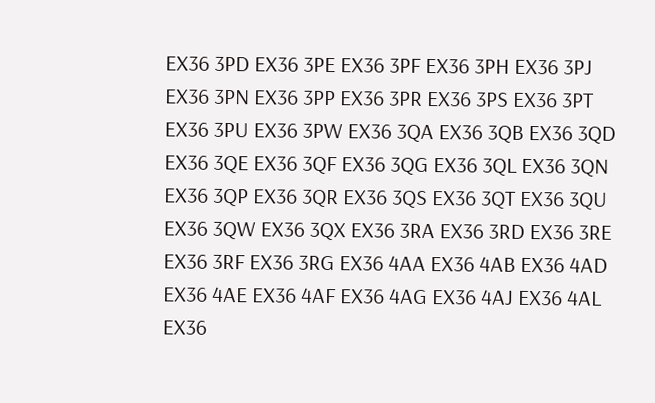EX36 3PD EX36 3PE EX36 3PF EX36 3PH EX36 3PJ EX36 3PN EX36 3PP EX36 3PR EX36 3PS EX36 3PT EX36 3PU EX36 3PW EX36 3QA EX36 3QB EX36 3QD EX36 3QE EX36 3QF EX36 3QG EX36 3QL EX36 3QN EX36 3QP EX36 3QR EX36 3QS EX36 3QT EX36 3QU EX36 3QW EX36 3QX EX36 3RA EX36 3RD EX36 3RE EX36 3RF EX36 3RG EX36 4AA EX36 4AB EX36 4AD EX36 4AE EX36 4AF EX36 4AG EX36 4AJ EX36 4AL EX36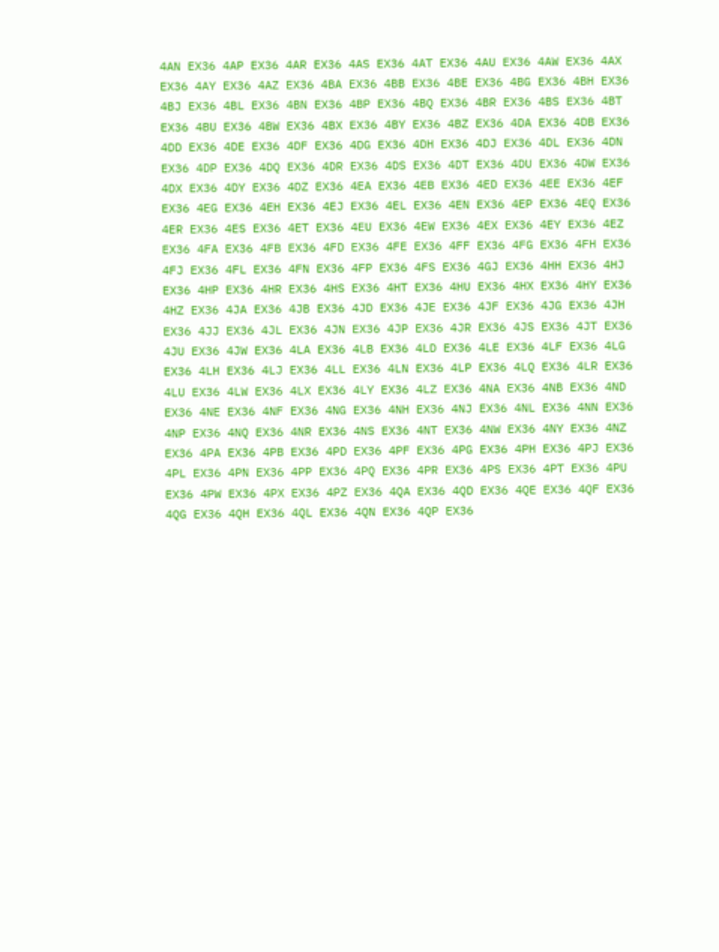4AN EX36 4AP EX36 4AR EX36 4AS EX36 4AT EX36 4AU EX36 4AW EX36 4AX EX36 4AY EX36 4AZ EX36 4BA EX36 4BB EX36 4BE EX36 4BG EX36 4BH EX36 4BJ EX36 4BL EX36 4BN EX36 4BP EX36 4BQ EX36 4BR EX36 4BS EX36 4BT EX36 4BU EX36 4BW EX36 4BX EX36 4BY EX36 4BZ EX36 4DA EX36 4DB EX36 4DD EX36 4DE EX36 4DF EX36 4DG EX36 4DH EX36 4DJ EX36 4DL EX36 4DN EX36 4DP EX36 4DQ EX36 4DR EX36 4DS EX36 4DT EX36 4DU EX36 4DW EX36 4DX EX36 4DY EX36 4DZ EX36 4EA EX36 4EB EX36 4ED EX36 4EE EX36 4EF EX36 4EG EX36 4EH EX36 4EJ EX36 4EL EX36 4EN EX36 4EP EX36 4EQ EX36 4ER EX36 4ES EX36 4ET EX36 4EU EX36 4EW EX36 4EX EX36 4EY EX36 4EZ EX36 4FA EX36 4FB EX36 4FD EX36 4FE EX36 4FF EX36 4FG EX36 4FH EX36 4FJ EX36 4FL EX36 4FN EX36 4FP EX36 4FS EX36 4GJ EX36 4HH EX36 4HJ EX36 4HP EX36 4HR EX36 4HS EX36 4HT EX36 4HU EX36 4HX EX36 4HY EX36 4HZ EX36 4JA EX36 4JB EX36 4JD EX36 4JE EX36 4JF EX36 4JG EX36 4JH EX36 4JJ EX36 4JL EX36 4JN EX36 4JP EX36 4JR EX36 4JS EX36 4JT EX36 4JU EX36 4JW EX36 4LA EX36 4LB EX36 4LD EX36 4LE EX36 4LF EX36 4LG EX36 4LH EX36 4LJ EX36 4LL EX36 4LN EX36 4LP EX36 4LQ EX36 4LR EX36 4LU EX36 4LW EX36 4LX EX36 4LY EX36 4LZ EX36 4NA EX36 4NB EX36 4ND EX36 4NE EX36 4NF EX36 4NG EX36 4NH EX36 4NJ EX36 4NL EX36 4NN EX36 4NP EX36 4NQ EX36 4NR EX36 4NS EX36 4NT EX36 4NW EX36 4NY EX36 4NZ EX36 4PA EX36 4PB EX36 4PD EX36 4PF EX36 4PG EX36 4PH EX36 4PJ EX36 4PL EX36 4PN EX36 4PP EX36 4PQ EX36 4PR EX36 4PS EX36 4PT EX36 4PU EX36 4PW EX36 4PX EX36 4PZ EX36 4QA EX36 4QD EX36 4QE EX36 4QF EX36 4QG EX36 4QH EX36 4QL EX36 4QN EX36 4QP EX36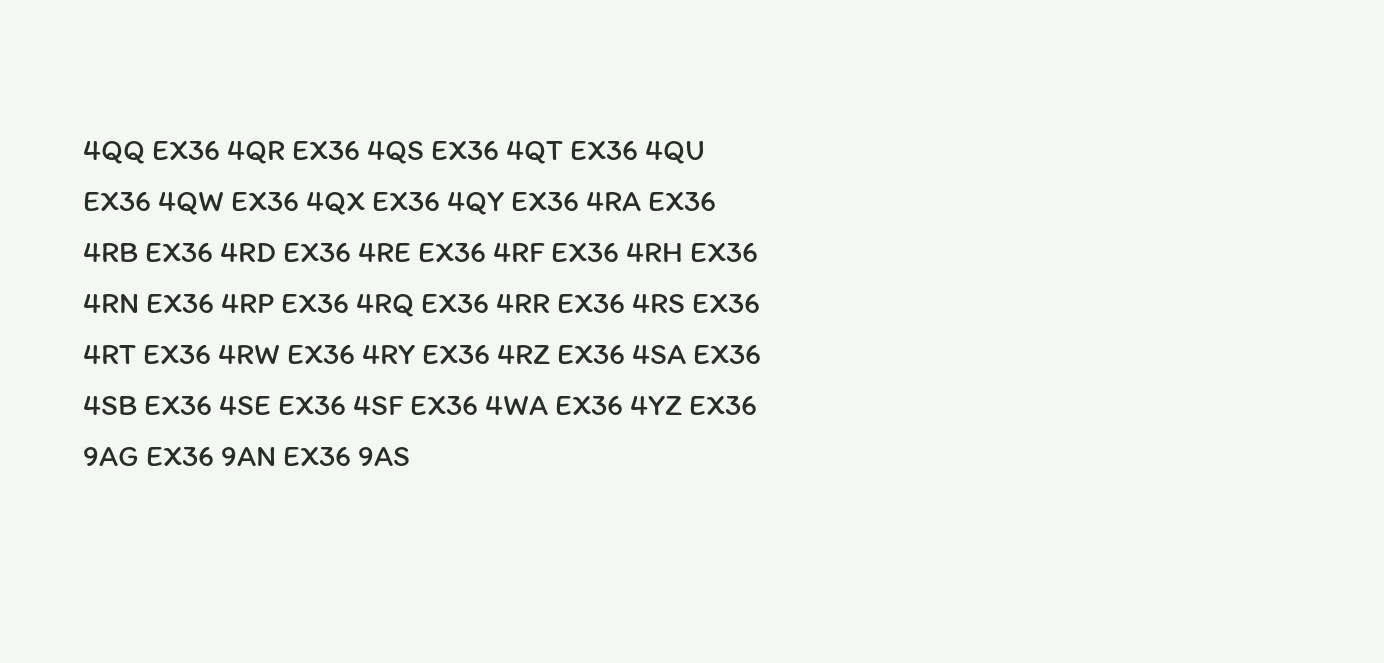4QQ EX36 4QR EX36 4QS EX36 4QT EX36 4QU EX36 4QW EX36 4QX EX36 4QY EX36 4RA EX36 4RB EX36 4RD EX36 4RE EX36 4RF EX36 4RH EX36 4RN EX36 4RP EX36 4RQ EX36 4RR EX36 4RS EX36 4RT EX36 4RW EX36 4RY EX36 4RZ EX36 4SA EX36 4SB EX36 4SE EX36 4SF EX36 4WA EX36 4YZ EX36 9AG EX36 9AN EX36 9AS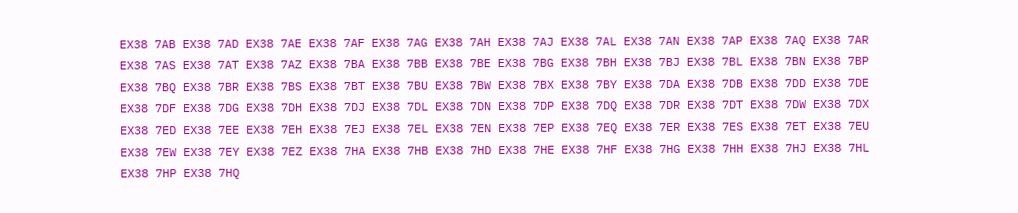EX38 7AB EX38 7AD EX38 7AE EX38 7AF EX38 7AG EX38 7AH EX38 7AJ EX38 7AL EX38 7AN EX38 7AP EX38 7AQ EX38 7AR EX38 7AS EX38 7AT EX38 7AZ EX38 7BA EX38 7BB EX38 7BE EX38 7BG EX38 7BH EX38 7BJ EX38 7BL EX38 7BN EX38 7BP EX38 7BQ EX38 7BR EX38 7BS EX38 7BT EX38 7BU EX38 7BW EX38 7BX EX38 7BY EX38 7DA EX38 7DB EX38 7DD EX38 7DE EX38 7DF EX38 7DG EX38 7DH EX38 7DJ EX38 7DL EX38 7DN EX38 7DP EX38 7DQ EX38 7DR EX38 7DT EX38 7DW EX38 7DX EX38 7ED EX38 7EE EX38 7EH EX38 7EJ EX38 7EL EX38 7EN EX38 7EP EX38 7EQ EX38 7ER EX38 7ES EX38 7ET EX38 7EU EX38 7EW EX38 7EY EX38 7EZ EX38 7HA EX38 7HB EX38 7HD EX38 7HE EX38 7HF EX38 7HG EX38 7HH EX38 7HJ EX38 7HL EX38 7HP EX38 7HQ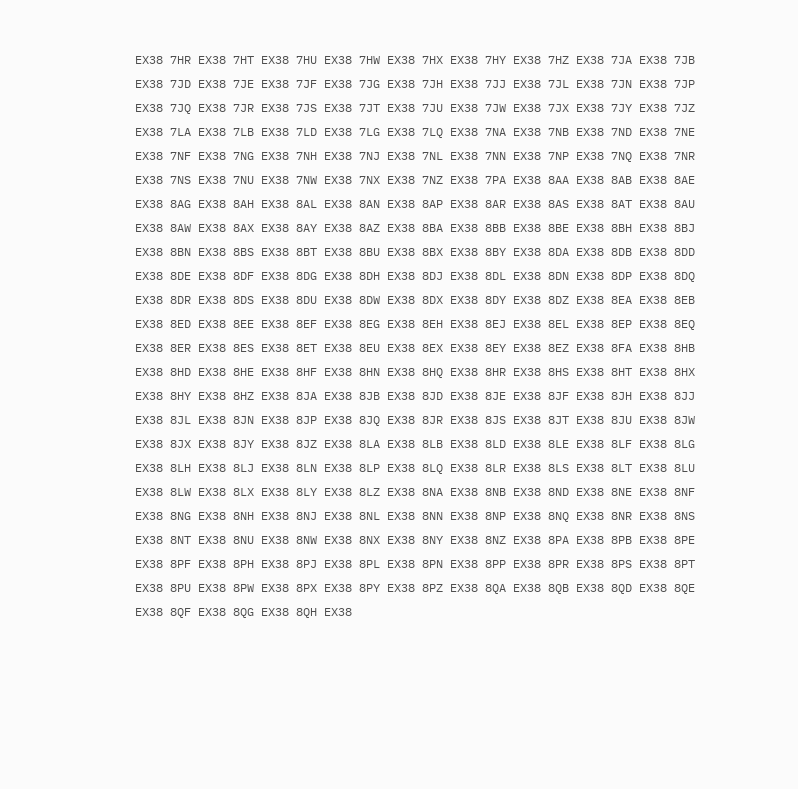EX38 7HR EX38 7HT EX38 7HU EX38 7HW EX38 7HX EX38 7HY EX38 7HZ EX38 7JA EX38 7JB EX38 7JD EX38 7JE EX38 7JF EX38 7JG EX38 7JH EX38 7JJ EX38 7JL EX38 7JN EX38 7JP EX38 7JQ EX38 7JR EX38 7JS EX38 7JT EX38 7JU EX38 7JW EX38 7JX EX38 7JY EX38 7JZ EX38 7LA EX38 7LB EX38 7LD EX38 7LG EX38 7LQ EX38 7NA EX38 7NB EX38 7ND EX38 7NE EX38 7NF EX38 7NG EX38 7NH EX38 7NJ EX38 7NL EX38 7NN EX38 7NP EX38 7NQ EX38 7NR EX38 7NS EX38 7NU EX38 7NW EX38 7NX EX38 7NZ EX38 7PA EX38 8AA EX38 8AB EX38 8AE EX38 8AG EX38 8AH EX38 8AL EX38 8AN EX38 8AP EX38 8AR EX38 8AS EX38 8AT EX38 8AU EX38 8AW EX38 8AX EX38 8AY EX38 8AZ EX38 8BA EX38 8BB EX38 8BE EX38 8BH EX38 8BJ EX38 8BN EX38 8BS EX38 8BT EX38 8BU EX38 8BX EX38 8BY EX38 8DA EX38 8DB EX38 8DD EX38 8DE EX38 8DF EX38 8DG EX38 8DH EX38 8DJ EX38 8DL EX38 8DN EX38 8DP EX38 8DQ EX38 8DR EX38 8DS EX38 8DU EX38 8DW EX38 8DX EX38 8DY EX38 8DZ EX38 8EA EX38 8EB EX38 8ED EX38 8EE EX38 8EF EX38 8EG EX38 8EH EX38 8EJ EX38 8EL EX38 8EP EX38 8EQ EX38 8ER EX38 8ES EX38 8ET EX38 8EU EX38 8EX EX38 8EY EX38 8EZ EX38 8FA EX38 8HB EX38 8HD EX38 8HE EX38 8HF EX38 8HN EX38 8HQ EX38 8HR EX38 8HS EX38 8HT EX38 8HX EX38 8HY EX38 8HZ EX38 8JA EX38 8JB EX38 8JD EX38 8JE EX38 8JF EX38 8JH EX38 8JJ EX38 8JL EX38 8JN EX38 8JP EX38 8JQ EX38 8JR EX38 8JS EX38 8JT EX38 8JU EX38 8JW EX38 8JX EX38 8JY EX38 8JZ EX38 8LA EX38 8LB EX38 8LD EX38 8LE EX38 8LF EX38 8LG EX38 8LH EX38 8LJ EX38 8LN EX38 8LP EX38 8LQ EX38 8LR EX38 8LS EX38 8LT EX38 8LU EX38 8LW EX38 8LX EX38 8LY EX38 8LZ EX38 8NA EX38 8NB EX38 8ND EX38 8NE EX38 8NF EX38 8NG EX38 8NH EX38 8NJ EX38 8NL EX38 8NN EX38 8NP EX38 8NQ EX38 8NR EX38 8NS EX38 8NT EX38 8NU EX38 8NW EX38 8NX EX38 8NY EX38 8NZ EX38 8PA EX38 8PB EX38 8PE EX38 8PF EX38 8PH EX38 8PJ EX38 8PL EX38 8PN EX38 8PP EX38 8PR EX38 8PS EX38 8PT EX38 8PU EX38 8PW EX38 8PX EX38 8PY EX38 8PZ EX38 8QA EX38 8QB EX38 8QD EX38 8QE EX38 8QF EX38 8QG EX38 8QH EX38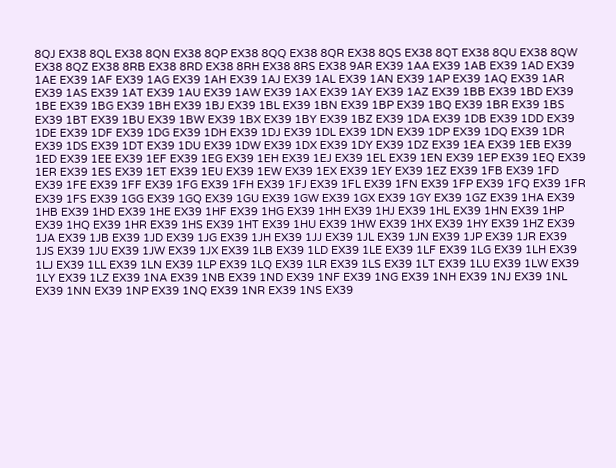8QJ EX38 8QL EX38 8QN EX38 8QP EX38 8QQ EX38 8QR EX38 8QS EX38 8QT EX38 8QU EX38 8QW EX38 8QZ EX38 8RB EX38 8RD EX38 8RH EX38 8RS EX38 9AR EX39 1AA EX39 1AB EX39 1AD EX39 1AE EX39 1AF EX39 1AG EX39 1AH EX39 1AJ EX39 1AL EX39 1AN EX39 1AP EX39 1AQ EX39 1AR EX39 1AS EX39 1AT EX39 1AU EX39 1AW EX39 1AX EX39 1AY EX39 1AZ EX39 1BB EX39 1BD EX39 1BE EX39 1BG EX39 1BH EX39 1BJ EX39 1BL EX39 1BN EX39 1BP EX39 1BQ EX39 1BR EX39 1BS EX39 1BT EX39 1BU EX39 1BW EX39 1BX EX39 1BY EX39 1BZ EX39 1DA EX39 1DB EX39 1DD EX39 1DE EX39 1DF EX39 1DG EX39 1DH EX39 1DJ EX39 1DL EX39 1DN EX39 1DP EX39 1DQ EX39 1DR EX39 1DS EX39 1DT EX39 1DU EX39 1DW EX39 1DX EX39 1DY EX39 1DZ EX39 1EA EX39 1EB EX39 1ED EX39 1EE EX39 1EF EX39 1EG EX39 1EH EX39 1EJ EX39 1EL EX39 1EN EX39 1EP EX39 1EQ EX39 1ER EX39 1ES EX39 1ET EX39 1EU EX39 1EW EX39 1EX EX39 1EY EX39 1EZ EX39 1FB EX39 1FD EX39 1FE EX39 1FF EX39 1FG EX39 1FH EX39 1FJ EX39 1FL EX39 1FN EX39 1FP EX39 1FQ EX39 1FR EX39 1FS EX39 1GG EX39 1GQ EX39 1GU EX39 1GW EX39 1GX EX39 1GY EX39 1GZ EX39 1HA EX39 1HB EX39 1HD EX39 1HE EX39 1HF EX39 1HG EX39 1HH EX39 1HJ EX39 1HL EX39 1HN EX39 1HP EX39 1HQ EX39 1HR EX39 1HS EX39 1HT EX39 1HU EX39 1HW EX39 1HX EX39 1HY EX39 1HZ EX39 1JA EX39 1JB EX39 1JD EX39 1JG EX39 1JH EX39 1JJ EX39 1JL EX39 1JN EX39 1JP EX39 1JR EX39 1JS EX39 1JU EX39 1JW EX39 1JX EX39 1LB EX39 1LD EX39 1LE EX39 1LF EX39 1LG EX39 1LH EX39 1LJ EX39 1LL EX39 1LN EX39 1LP EX39 1LQ EX39 1LR EX39 1LS EX39 1LT EX39 1LU EX39 1LW EX39 1LY EX39 1LZ EX39 1NA EX39 1NB EX39 1ND EX39 1NF EX39 1NG EX39 1NH EX39 1NJ EX39 1NL EX39 1NN EX39 1NP EX39 1NQ EX39 1NR EX39 1NS EX39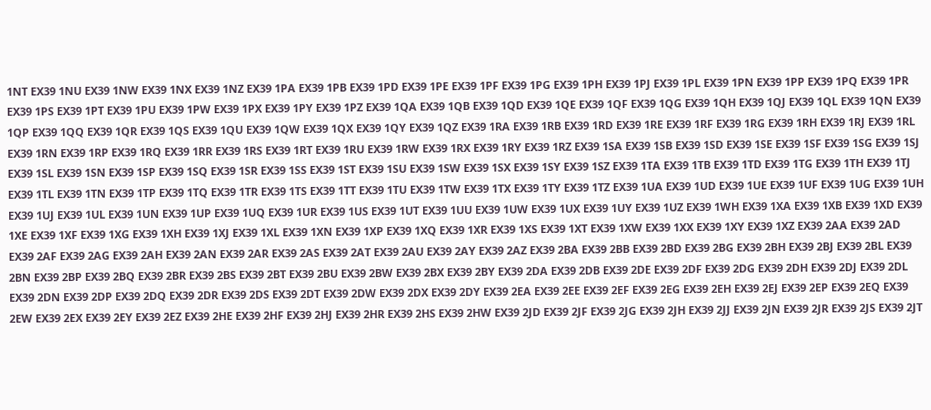1NT EX39 1NU EX39 1NW EX39 1NX EX39 1NZ EX39 1PA EX39 1PB EX39 1PD EX39 1PE EX39 1PF EX39 1PG EX39 1PH EX39 1PJ EX39 1PL EX39 1PN EX39 1PP EX39 1PQ EX39 1PR EX39 1PS EX39 1PT EX39 1PU EX39 1PW EX39 1PX EX39 1PY EX39 1PZ EX39 1QA EX39 1QB EX39 1QD EX39 1QE EX39 1QF EX39 1QG EX39 1QH EX39 1QJ EX39 1QL EX39 1QN EX39 1QP EX39 1QQ EX39 1QR EX39 1QS EX39 1QU EX39 1QW EX39 1QX EX39 1QY EX39 1QZ EX39 1RA EX39 1RB EX39 1RD EX39 1RE EX39 1RF EX39 1RG EX39 1RH EX39 1RJ EX39 1RL EX39 1RN EX39 1RP EX39 1RQ EX39 1RR EX39 1RS EX39 1RT EX39 1RU EX39 1RW EX39 1RX EX39 1RY EX39 1RZ EX39 1SA EX39 1SB EX39 1SD EX39 1SE EX39 1SF EX39 1SG EX39 1SJ EX39 1SL EX39 1SN EX39 1SP EX39 1SQ EX39 1SR EX39 1SS EX39 1ST EX39 1SU EX39 1SW EX39 1SX EX39 1SY EX39 1SZ EX39 1TA EX39 1TB EX39 1TD EX39 1TG EX39 1TH EX39 1TJ EX39 1TL EX39 1TN EX39 1TP EX39 1TQ EX39 1TR EX39 1TS EX39 1TT EX39 1TU EX39 1TW EX39 1TX EX39 1TY EX39 1TZ EX39 1UA EX39 1UD EX39 1UE EX39 1UF EX39 1UG EX39 1UH EX39 1UJ EX39 1UL EX39 1UN EX39 1UP EX39 1UQ EX39 1UR EX39 1US EX39 1UT EX39 1UU EX39 1UW EX39 1UX EX39 1UY EX39 1UZ EX39 1WH EX39 1XA EX39 1XB EX39 1XD EX39 1XE EX39 1XF EX39 1XG EX39 1XH EX39 1XJ EX39 1XL EX39 1XN EX39 1XP EX39 1XQ EX39 1XR EX39 1XS EX39 1XT EX39 1XW EX39 1XX EX39 1XY EX39 1XZ EX39 2AA EX39 2AD EX39 2AF EX39 2AG EX39 2AH EX39 2AN EX39 2AR EX39 2AS EX39 2AT EX39 2AU EX39 2AY EX39 2AZ EX39 2BA EX39 2BB EX39 2BD EX39 2BG EX39 2BH EX39 2BJ EX39 2BL EX39 2BN EX39 2BP EX39 2BQ EX39 2BR EX39 2BS EX39 2BT EX39 2BU EX39 2BW EX39 2BX EX39 2BY EX39 2DA EX39 2DB EX39 2DE EX39 2DF EX39 2DG EX39 2DH EX39 2DJ EX39 2DL EX39 2DN EX39 2DP EX39 2DQ EX39 2DR EX39 2DS EX39 2DT EX39 2DW EX39 2DX EX39 2DY EX39 2EA EX39 2EE EX39 2EF EX39 2EG EX39 2EH EX39 2EJ EX39 2EP EX39 2EQ EX39 2EW EX39 2EX EX39 2EY EX39 2EZ EX39 2HE EX39 2HF EX39 2HJ EX39 2HR EX39 2HS EX39 2HW EX39 2JD EX39 2JF EX39 2JG EX39 2JH EX39 2JJ EX39 2JN EX39 2JR EX39 2JS EX39 2JT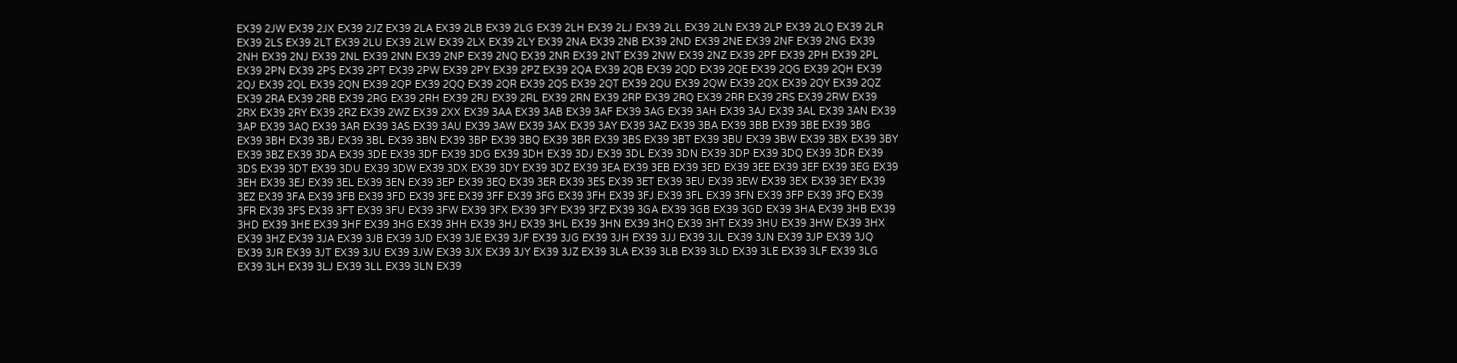EX39 2JW EX39 2JX EX39 2JZ EX39 2LA EX39 2LB EX39 2LG EX39 2LH EX39 2LJ EX39 2LL EX39 2LN EX39 2LP EX39 2LQ EX39 2LR EX39 2LS EX39 2LT EX39 2LU EX39 2LW EX39 2LX EX39 2LY EX39 2NA EX39 2NB EX39 2ND EX39 2NE EX39 2NF EX39 2NG EX39 2NH EX39 2NJ EX39 2NL EX39 2NN EX39 2NP EX39 2NQ EX39 2NR EX39 2NT EX39 2NW EX39 2NZ EX39 2PF EX39 2PH EX39 2PL EX39 2PN EX39 2PS EX39 2PT EX39 2PW EX39 2PY EX39 2PZ EX39 2QA EX39 2QB EX39 2QD EX39 2QE EX39 2QG EX39 2QH EX39 2QJ EX39 2QL EX39 2QN EX39 2QP EX39 2QQ EX39 2QR EX39 2QS EX39 2QT EX39 2QU EX39 2QW EX39 2QX EX39 2QY EX39 2QZ EX39 2RA EX39 2RB EX39 2RG EX39 2RH EX39 2RJ EX39 2RL EX39 2RN EX39 2RP EX39 2RQ EX39 2RR EX39 2RS EX39 2RW EX39 2RX EX39 2RY EX39 2RZ EX39 2WZ EX39 2XX EX39 3AA EX39 3AB EX39 3AF EX39 3AG EX39 3AH EX39 3AJ EX39 3AL EX39 3AN EX39 3AP EX39 3AQ EX39 3AR EX39 3AS EX39 3AU EX39 3AW EX39 3AX EX39 3AY EX39 3AZ EX39 3BA EX39 3BB EX39 3BE EX39 3BG EX39 3BH EX39 3BJ EX39 3BL EX39 3BN EX39 3BP EX39 3BQ EX39 3BR EX39 3BS EX39 3BT EX39 3BU EX39 3BW EX39 3BX EX39 3BY EX39 3BZ EX39 3DA EX39 3DE EX39 3DF EX39 3DG EX39 3DH EX39 3DJ EX39 3DL EX39 3DN EX39 3DP EX39 3DQ EX39 3DR EX39 3DS EX39 3DT EX39 3DU EX39 3DW EX39 3DX EX39 3DY EX39 3DZ EX39 3EA EX39 3EB EX39 3ED EX39 3EE EX39 3EF EX39 3EG EX39 3EH EX39 3EJ EX39 3EL EX39 3EN EX39 3EP EX39 3EQ EX39 3ER EX39 3ES EX39 3ET EX39 3EU EX39 3EW EX39 3EX EX39 3EY EX39 3EZ EX39 3FA EX39 3FB EX39 3FD EX39 3FE EX39 3FF EX39 3FG EX39 3FH EX39 3FJ EX39 3FL EX39 3FN EX39 3FP EX39 3FQ EX39 3FR EX39 3FS EX39 3FT EX39 3FU EX39 3FW EX39 3FX EX39 3FY EX39 3FZ EX39 3GA EX39 3GB EX39 3GD EX39 3HA EX39 3HB EX39 3HD EX39 3HE EX39 3HF EX39 3HG EX39 3HH EX39 3HJ EX39 3HL EX39 3HN EX39 3HQ EX39 3HT EX39 3HU EX39 3HW EX39 3HX EX39 3HZ EX39 3JA EX39 3JB EX39 3JD EX39 3JE EX39 3JF EX39 3JG EX39 3JH EX39 3JJ EX39 3JL EX39 3JN EX39 3JP EX39 3JQ EX39 3JR EX39 3JT EX39 3JU EX39 3JW EX39 3JX EX39 3JY EX39 3JZ EX39 3LA EX39 3LB EX39 3LD EX39 3LE EX39 3LF EX39 3LG EX39 3LH EX39 3LJ EX39 3LL EX39 3LN EX39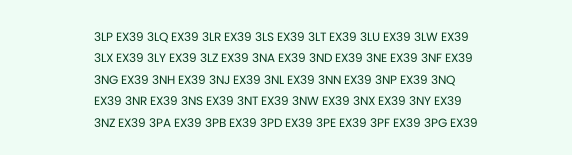3LP EX39 3LQ EX39 3LR EX39 3LS EX39 3LT EX39 3LU EX39 3LW EX39 3LX EX39 3LY EX39 3LZ EX39 3NA EX39 3ND EX39 3NE EX39 3NF EX39 3NG EX39 3NH EX39 3NJ EX39 3NL EX39 3NN EX39 3NP EX39 3NQ EX39 3NR EX39 3NS EX39 3NT EX39 3NW EX39 3NX EX39 3NY EX39 3NZ EX39 3PA EX39 3PB EX39 3PD EX39 3PE EX39 3PF EX39 3PG EX39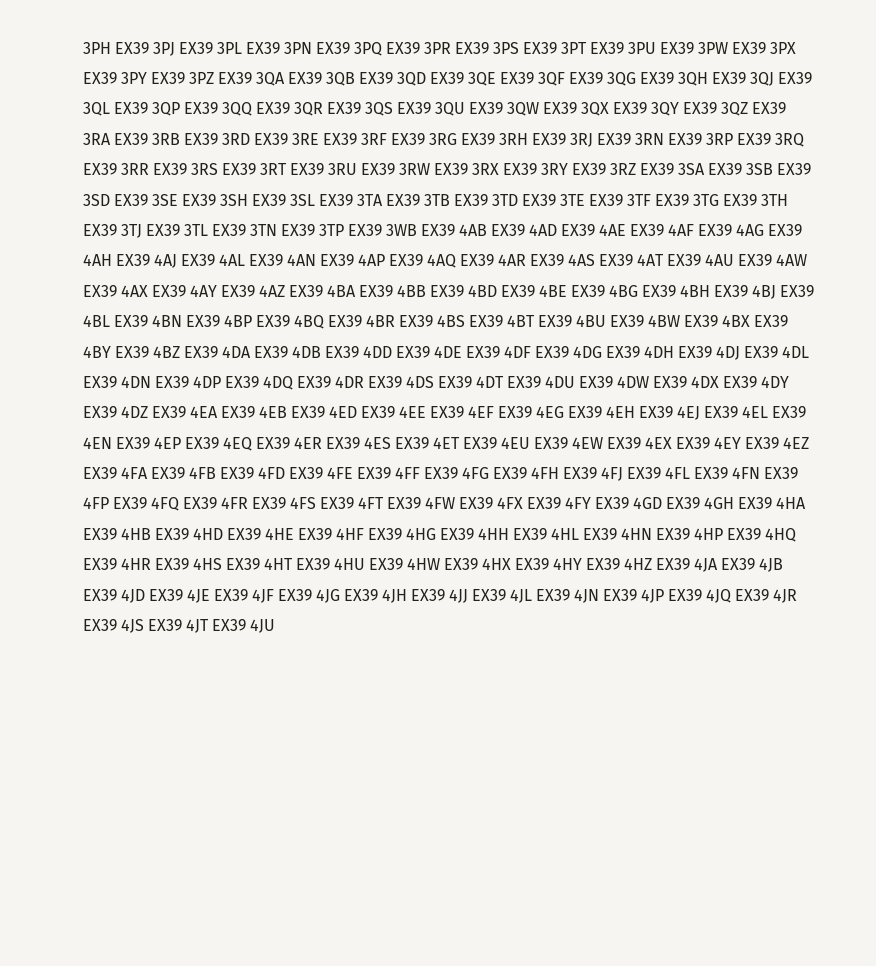3PH EX39 3PJ EX39 3PL EX39 3PN EX39 3PQ EX39 3PR EX39 3PS EX39 3PT EX39 3PU EX39 3PW EX39 3PX EX39 3PY EX39 3PZ EX39 3QA EX39 3QB EX39 3QD EX39 3QE EX39 3QF EX39 3QG EX39 3QH EX39 3QJ EX39 3QL EX39 3QP EX39 3QQ EX39 3QR EX39 3QS EX39 3QU EX39 3QW EX39 3QX EX39 3QY EX39 3QZ EX39 3RA EX39 3RB EX39 3RD EX39 3RE EX39 3RF EX39 3RG EX39 3RH EX39 3RJ EX39 3RN EX39 3RP EX39 3RQ EX39 3RR EX39 3RS EX39 3RT EX39 3RU EX39 3RW EX39 3RX EX39 3RY EX39 3RZ EX39 3SA EX39 3SB EX39 3SD EX39 3SE EX39 3SH EX39 3SL EX39 3TA EX39 3TB EX39 3TD EX39 3TE EX39 3TF EX39 3TG EX39 3TH EX39 3TJ EX39 3TL EX39 3TN EX39 3TP EX39 3WB EX39 4AB EX39 4AD EX39 4AE EX39 4AF EX39 4AG EX39 4AH EX39 4AJ EX39 4AL EX39 4AN EX39 4AP EX39 4AQ EX39 4AR EX39 4AS EX39 4AT EX39 4AU EX39 4AW EX39 4AX EX39 4AY EX39 4AZ EX39 4BA EX39 4BB EX39 4BD EX39 4BE EX39 4BG EX39 4BH EX39 4BJ EX39 4BL EX39 4BN EX39 4BP EX39 4BQ EX39 4BR EX39 4BS EX39 4BT EX39 4BU EX39 4BW EX39 4BX EX39 4BY EX39 4BZ EX39 4DA EX39 4DB EX39 4DD EX39 4DE EX39 4DF EX39 4DG EX39 4DH EX39 4DJ EX39 4DL EX39 4DN EX39 4DP EX39 4DQ EX39 4DR EX39 4DS EX39 4DT EX39 4DU EX39 4DW EX39 4DX EX39 4DY EX39 4DZ EX39 4EA EX39 4EB EX39 4ED EX39 4EE EX39 4EF EX39 4EG EX39 4EH EX39 4EJ EX39 4EL EX39 4EN EX39 4EP EX39 4EQ EX39 4ER EX39 4ES EX39 4ET EX39 4EU EX39 4EW EX39 4EX EX39 4EY EX39 4EZ EX39 4FA EX39 4FB EX39 4FD EX39 4FE EX39 4FF EX39 4FG EX39 4FH EX39 4FJ EX39 4FL EX39 4FN EX39 4FP EX39 4FQ EX39 4FR EX39 4FS EX39 4FT EX39 4FW EX39 4FX EX39 4FY EX39 4GD EX39 4GH EX39 4HA EX39 4HB EX39 4HD EX39 4HE EX39 4HF EX39 4HG EX39 4HH EX39 4HL EX39 4HN EX39 4HP EX39 4HQ EX39 4HR EX39 4HS EX39 4HT EX39 4HU EX39 4HW EX39 4HX EX39 4HY EX39 4HZ EX39 4JA EX39 4JB EX39 4JD EX39 4JE EX39 4JF EX39 4JG EX39 4JH EX39 4JJ EX39 4JL EX39 4JN EX39 4JP EX39 4JQ EX39 4JR EX39 4JS EX39 4JT EX39 4JU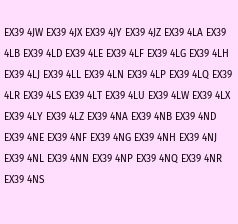EX39 4JW EX39 4JX EX39 4JY EX39 4JZ EX39 4LA EX39 4LB EX39 4LD EX39 4LE EX39 4LF EX39 4LG EX39 4LH EX39 4LJ EX39 4LL EX39 4LN EX39 4LP EX39 4LQ EX39 4LR EX39 4LS EX39 4LT EX39 4LU EX39 4LW EX39 4LX EX39 4LY EX39 4LZ EX39 4NA EX39 4NB EX39 4ND EX39 4NE EX39 4NF EX39 4NG EX39 4NH EX39 4NJ EX39 4NL EX39 4NN EX39 4NP EX39 4NQ EX39 4NR EX39 4NS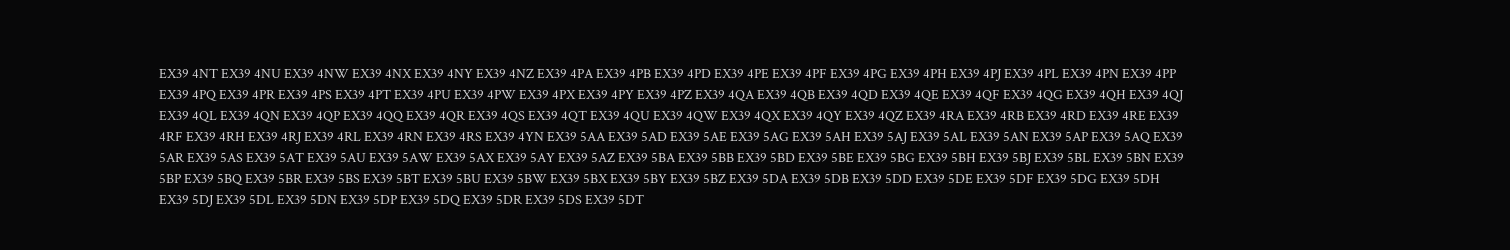EX39 4NT EX39 4NU EX39 4NW EX39 4NX EX39 4NY EX39 4NZ EX39 4PA EX39 4PB EX39 4PD EX39 4PE EX39 4PF EX39 4PG EX39 4PH EX39 4PJ EX39 4PL EX39 4PN EX39 4PP EX39 4PQ EX39 4PR EX39 4PS EX39 4PT EX39 4PU EX39 4PW EX39 4PX EX39 4PY EX39 4PZ EX39 4QA EX39 4QB EX39 4QD EX39 4QE EX39 4QF EX39 4QG EX39 4QH EX39 4QJ EX39 4QL EX39 4QN EX39 4QP EX39 4QQ EX39 4QR EX39 4QS EX39 4QT EX39 4QU EX39 4QW EX39 4QX EX39 4QY EX39 4QZ EX39 4RA EX39 4RB EX39 4RD EX39 4RE EX39 4RF EX39 4RH EX39 4RJ EX39 4RL EX39 4RN EX39 4RS EX39 4YN EX39 5AA EX39 5AD EX39 5AE EX39 5AG EX39 5AH EX39 5AJ EX39 5AL EX39 5AN EX39 5AP EX39 5AQ EX39 5AR EX39 5AS EX39 5AT EX39 5AU EX39 5AW EX39 5AX EX39 5AY EX39 5AZ EX39 5BA EX39 5BB EX39 5BD EX39 5BE EX39 5BG EX39 5BH EX39 5BJ EX39 5BL EX39 5BN EX39 5BP EX39 5BQ EX39 5BR EX39 5BS EX39 5BT EX39 5BU EX39 5BW EX39 5BX EX39 5BY EX39 5BZ EX39 5DA EX39 5DB EX39 5DD EX39 5DE EX39 5DF EX39 5DG EX39 5DH EX39 5DJ EX39 5DL EX39 5DN EX39 5DP EX39 5DQ EX39 5DR EX39 5DS EX39 5DT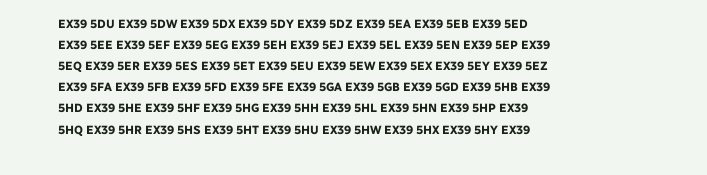EX39 5DU EX39 5DW EX39 5DX EX39 5DY EX39 5DZ EX39 5EA EX39 5EB EX39 5ED EX39 5EE EX39 5EF EX39 5EG EX39 5EH EX39 5EJ EX39 5EL EX39 5EN EX39 5EP EX39 5EQ EX39 5ER EX39 5ES EX39 5ET EX39 5EU EX39 5EW EX39 5EX EX39 5EY EX39 5EZ EX39 5FA EX39 5FB EX39 5FD EX39 5FE EX39 5GA EX39 5GB EX39 5GD EX39 5HB EX39 5HD EX39 5HE EX39 5HF EX39 5HG EX39 5HH EX39 5HL EX39 5HN EX39 5HP EX39 5HQ EX39 5HR EX39 5HS EX39 5HT EX39 5HU EX39 5HW EX39 5HX EX39 5HY EX39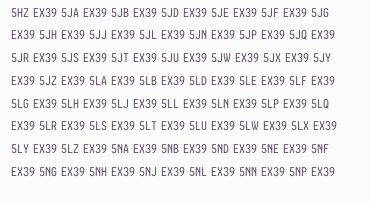5HZ EX39 5JA EX39 5JB EX39 5JD EX39 5JE EX39 5JF EX39 5JG EX39 5JH EX39 5JJ EX39 5JL EX39 5JN EX39 5JP EX39 5JQ EX39 5JR EX39 5JS EX39 5JT EX39 5JU EX39 5JW EX39 5JX EX39 5JY EX39 5JZ EX39 5LA EX39 5LB EX39 5LD EX39 5LE EX39 5LF EX39 5LG EX39 5LH EX39 5LJ EX39 5LL EX39 5LN EX39 5LP EX39 5LQ EX39 5LR EX39 5LS EX39 5LT EX39 5LU EX39 5LW EX39 5LX EX39 5LY EX39 5LZ EX39 5NA EX39 5NB EX39 5ND EX39 5NE EX39 5NF EX39 5NG EX39 5NH EX39 5NJ EX39 5NL EX39 5NN EX39 5NP EX39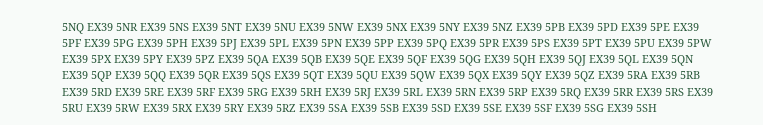5NQ EX39 5NR EX39 5NS EX39 5NT EX39 5NU EX39 5NW EX39 5NX EX39 5NY EX39 5NZ EX39 5PB EX39 5PD EX39 5PE EX39 5PF EX39 5PG EX39 5PH EX39 5PJ EX39 5PL EX39 5PN EX39 5PP EX39 5PQ EX39 5PR EX39 5PS EX39 5PT EX39 5PU EX39 5PW EX39 5PX EX39 5PY EX39 5PZ EX39 5QA EX39 5QB EX39 5QE EX39 5QF EX39 5QG EX39 5QH EX39 5QJ EX39 5QL EX39 5QN EX39 5QP EX39 5QQ EX39 5QR EX39 5QS EX39 5QT EX39 5QU EX39 5QW EX39 5QX EX39 5QY EX39 5QZ EX39 5RA EX39 5RB EX39 5RD EX39 5RE EX39 5RF EX39 5RG EX39 5RH EX39 5RJ EX39 5RL EX39 5RN EX39 5RP EX39 5RQ EX39 5RR EX39 5RS EX39 5RU EX39 5RW EX39 5RX EX39 5RY EX39 5RZ EX39 5SA EX39 5SB EX39 5SD EX39 5SE EX39 5SF EX39 5SG EX39 5SH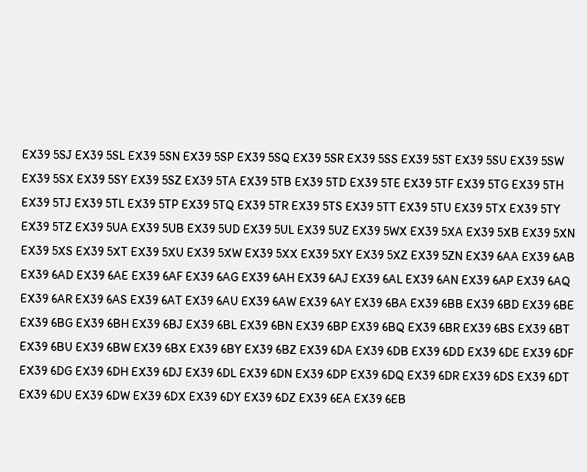EX39 5SJ EX39 5SL EX39 5SN EX39 5SP EX39 5SQ EX39 5SR EX39 5SS EX39 5ST EX39 5SU EX39 5SW EX39 5SX EX39 5SY EX39 5SZ EX39 5TA EX39 5TB EX39 5TD EX39 5TE EX39 5TF EX39 5TG EX39 5TH EX39 5TJ EX39 5TL EX39 5TP EX39 5TQ EX39 5TR EX39 5TS EX39 5TT EX39 5TU EX39 5TX EX39 5TY EX39 5TZ EX39 5UA EX39 5UB EX39 5UD EX39 5UL EX39 5UZ EX39 5WX EX39 5XA EX39 5XB EX39 5XN EX39 5XS EX39 5XT EX39 5XU EX39 5XW EX39 5XX EX39 5XY EX39 5XZ EX39 5ZN EX39 6AA EX39 6AB EX39 6AD EX39 6AE EX39 6AF EX39 6AG EX39 6AH EX39 6AJ EX39 6AL EX39 6AN EX39 6AP EX39 6AQ EX39 6AR EX39 6AS EX39 6AT EX39 6AU EX39 6AW EX39 6AY EX39 6BA EX39 6BB EX39 6BD EX39 6BE EX39 6BG EX39 6BH EX39 6BJ EX39 6BL EX39 6BN EX39 6BP EX39 6BQ EX39 6BR EX39 6BS EX39 6BT EX39 6BU EX39 6BW EX39 6BX EX39 6BY EX39 6BZ EX39 6DA EX39 6DB EX39 6DD EX39 6DE EX39 6DF EX39 6DG EX39 6DH EX39 6DJ EX39 6DL EX39 6DN EX39 6DP EX39 6DQ EX39 6DR EX39 6DS EX39 6DT EX39 6DU EX39 6DW EX39 6DX EX39 6DY EX39 6DZ EX39 6EA EX39 6EB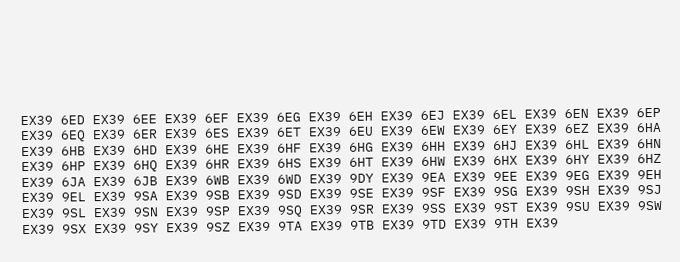EX39 6ED EX39 6EE EX39 6EF EX39 6EG EX39 6EH EX39 6EJ EX39 6EL EX39 6EN EX39 6EP EX39 6EQ EX39 6ER EX39 6ES EX39 6ET EX39 6EU EX39 6EW EX39 6EY EX39 6EZ EX39 6HA EX39 6HB EX39 6HD EX39 6HE EX39 6HF EX39 6HG EX39 6HH EX39 6HJ EX39 6HL EX39 6HN EX39 6HP EX39 6HQ EX39 6HR EX39 6HS EX39 6HT EX39 6HW EX39 6HX EX39 6HY EX39 6HZ EX39 6JA EX39 6JB EX39 6WB EX39 6WD EX39 9DY EX39 9EA EX39 9EE EX39 9EG EX39 9EH EX39 9EL EX39 9SA EX39 9SB EX39 9SD EX39 9SE EX39 9SF EX39 9SG EX39 9SH EX39 9SJ EX39 9SL EX39 9SN EX39 9SP EX39 9SQ EX39 9SR EX39 9SS EX39 9ST EX39 9SU EX39 9SW EX39 9SX EX39 9SY EX39 9SZ EX39 9TA EX39 9TB EX39 9TD EX39 9TH EX39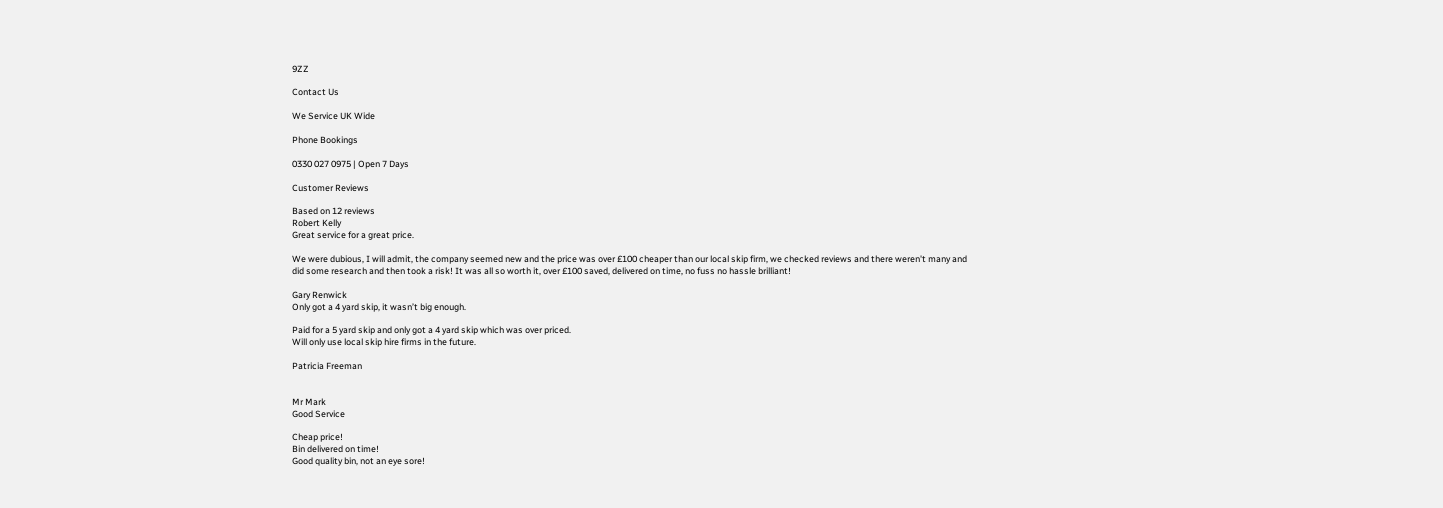9ZZ

Contact Us

We Service UK Wide

Phone Bookings

0330 027 0975 | Open 7 Days

Customer Reviews

Based on 12 reviews
Robert Kelly
Great service for a great price.

We were dubious, I will admit, the company seemed new and the price was over £100 cheaper than our local skip firm, we checked reviews and there weren't many and did some research and then took a risk! It was all so worth it, over £100 saved, delivered on time, no fuss no hassle brilliant!

Gary Renwick
Only got a 4 yard skip, it wasn’t big enough.

Paid for a 5 yard skip and only got a 4 yard skip which was over priced.
Will only use local skip hire firms in the future.

Patricia Freeman


Mr Mark
Good Service

Cheap price!
Bin delivered on time!
Good quality bin, not an eye sore!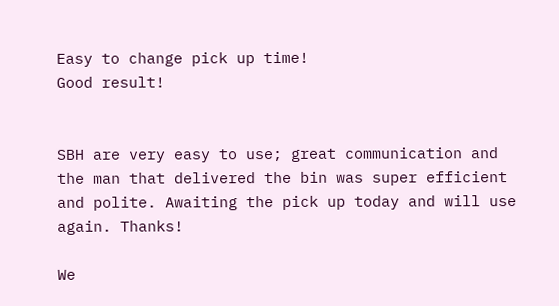Easy to change pick up time!
Good result!


SBH are very easy to use; great communication and the man that delivered the bin was super efficient and polite. Awaiting the pick up today and will use again. Thanks!

We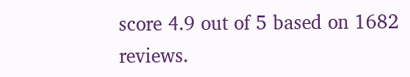score 4.9 out of 5 based on 1682 reviews.